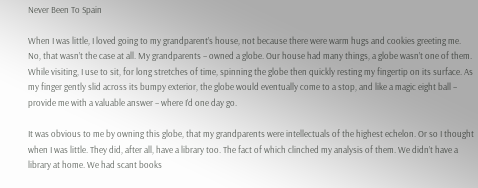Never Been To Spain

When I was little, I loved going to my grandparent’s house, not because there were warm hugs and cookies greeting me. No, that wasn’t the case at all. My grandparents – owned a globe. Our house had many things, a globe wasn’t one of them. While visiting, I use to sit, for long stretches of time, spinning the globe then quickly resting my fingertip on its surface. As my finger gently slid across its bumpy exterior, the globe would eventually come to a stop, and like a magic eight ball – provide me with a valuable answer – where I’d one day go.

It was obvious to me by owning this globe, that my grandparents were intellectuals of the highest echelon. Or so I thought when I was little. They did, after all, have a library too. The fact of which clinched my analysis of them. We didn’t have a library at home. We had scant books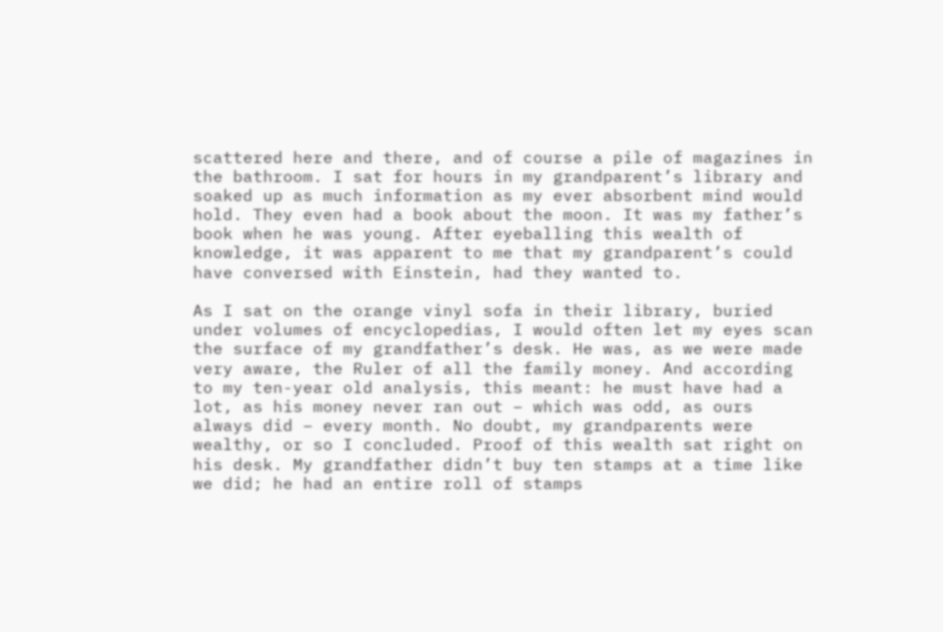scattered here and there, and of course a pile of magazines in the bathroom. I sat for hours in my grandparent’s library and soaked up as much information as my ever absorbent mind would hold. They even had a book about the moon. It was my father’s book when he was young. After eyeballing this wealth of knowledge, it was apparent to me that my grandparent’s could have conversed with Einstein, had they wanted to.

As I sat on the orange vinyl sofa in their library, buried under volumes of encyclopedias, I would often let my eyes scan the surface of my grandfather’s desk. He was, as we were made very aware, the Ruler of all the family money. And according to my ten-year old analysis, this meant: he must have had a lot, as his money never ran out – which was odd, as ours always did – every month. No doubt, my grandparents were wealthy, or so I concluded. Proof of this wealth sat right on his desk. My grandfather didn’t buy ten stamps at a time like we did; he had an entire roll of stamps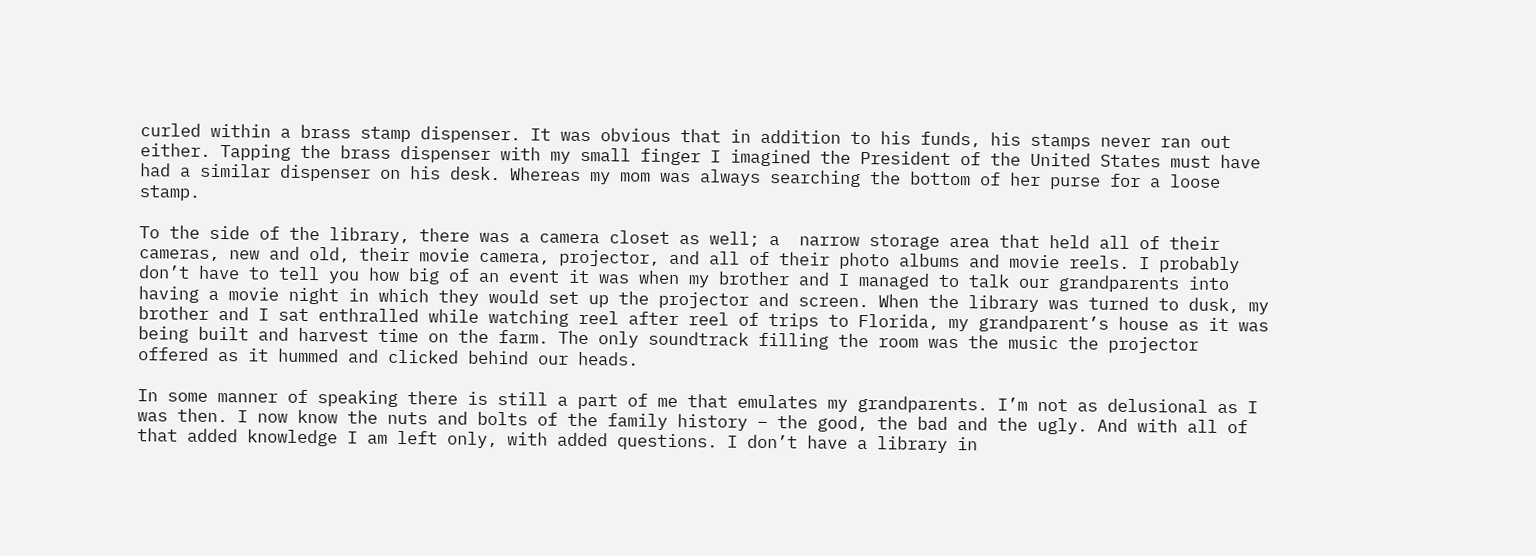curled within a brass stamp dispenser. It was obvious that in addition to his funds, his stamps never ran out either. Tapping the brass dispenser with my small finger I imagined the President of the United States must have had a similar dispenser on his desk. Whereas my mom was always searching the bottom of her purse for a loose stamp.

To the side of the library, there was a camera closet as well; a  narrow storage area that held all of their cameras, new and old, their movie camera, projector, and all of their photo albums and movie reels. I probably don’t have to tell you how big of an event it was when my brother and I managed to talk our grandparents into having a movie night in which they would set up the projector and screen. When the library was turned to dusk, my brother and I sat enthralled while watching reel after reel of trips to Florida, my grandparent’s house as it was being built and harvest time on the farm. The only soundtrack filling the room was the music the projector offered as it hummed and clicked behind our heads.

In some manner of speaking there is still a part of me that emulates my grandparents. I’m not as delusional as I was then. I now know the nuts and bolts of the family history – the good, the bad and the ugly. And with all of that added knowledge I am left only, with added questions. I don’t have a library in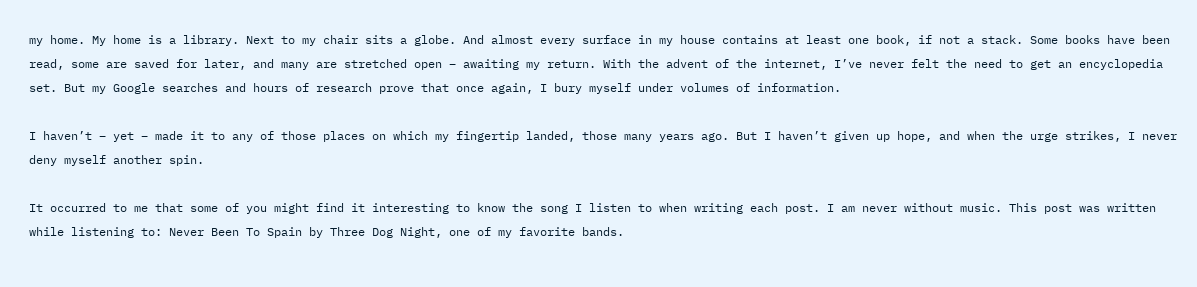my home. My home is a library. Next to my chair sits a globe. And almost every surface in my house contains at least one book, if not a stack. Some books have been read, some are saved for later, and many are stretched open – awaiting my return. With the advent of the internet, I’ve never felt the need to get an encyclopedia set. But my Google searches and hours of research prove that once again, I bury myself under volumes of information.

I haven’t – yet – made it to any of those places on which my fingertip landed, those many years ago. But I haven’t given up hope, and when the urge strikes, I never deny myself another spin.

It occurred to me that some of you might find it interesting to know the song I listen to when writing each post. I am never without music. This post was written while listening to: Never Been To Spain by Three Dog Night, one of my favorite bands.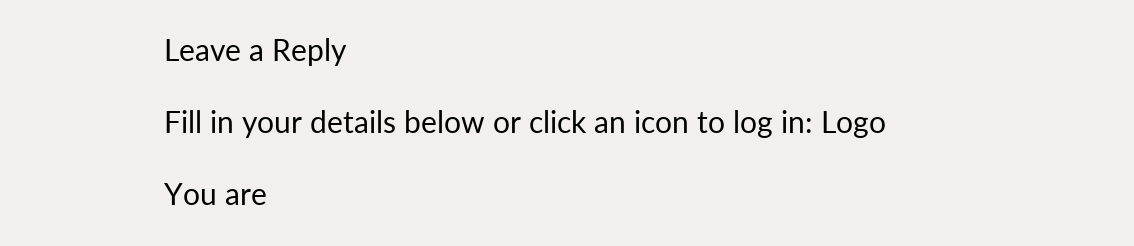Leave a Reply

Fill in your details below or click an icon to log in: Logo

You are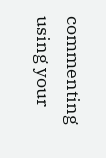commenting using your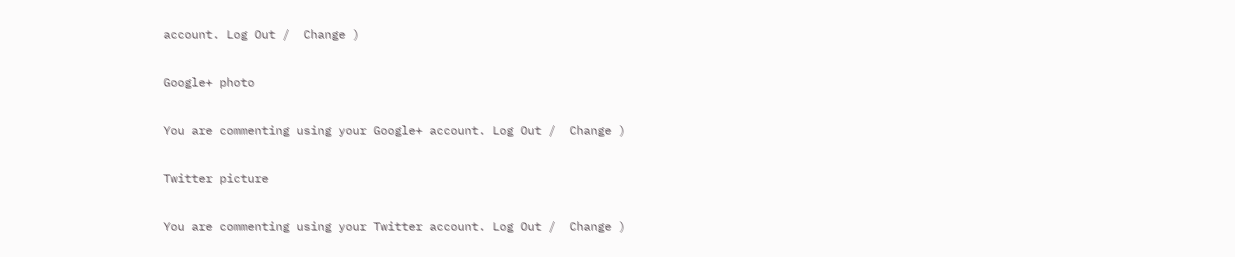account. Log Out /  Change )

Google+ photo

You are commenting using your Google+ account. Log Out /  Change )

Twitter picture

You are commenting using your Twitter account. Log Out /  Change )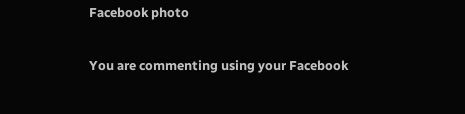Facebook photo

You are commenting using your Facebook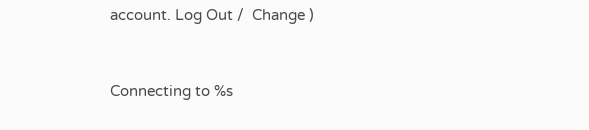account. Log Out /  Change )


Connecting to %s